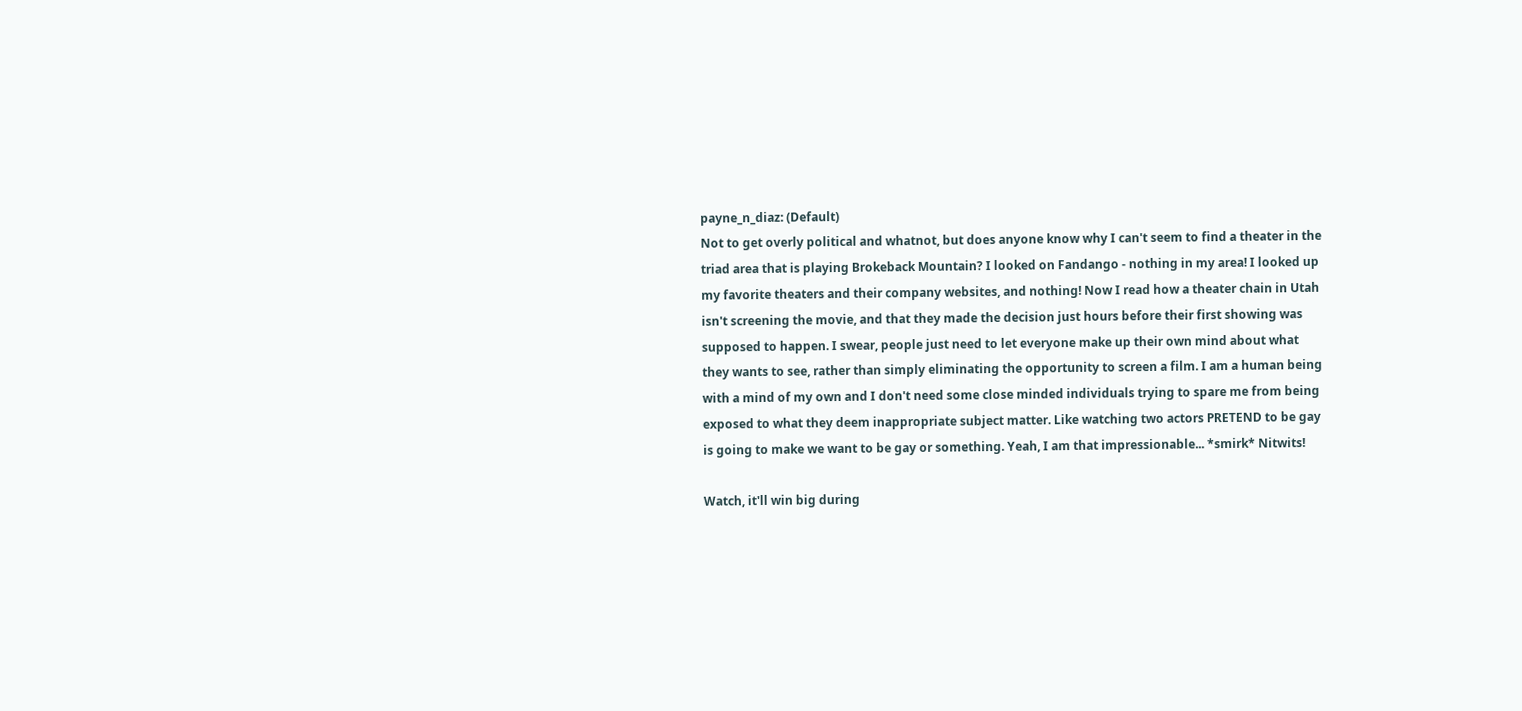payne_n_diaz: (Default)
Not to get overly political and whatnot, but does anyone know why I can't seem to find a theater in the triad area that is playing Brokeback Mountain? I looked on Fandango - nothing in my area! I looked up my favorite theaters and their company websites, and nothing! Now I read how a theater chain in Utah isn't screening the movie, and that they made the decision just hours before their first showing was supposed to happen. I swear, people just need to let everyone make up their own mind about what they wants to see, rather than simply eliminating the opportunity to screen a film. I am a human being with a mind of my own and I don't need some close minded individuals trying to spare me from being exposed to what they deem inappropriate subject matter. Like watching two actors PRETEND to be gay is going to make we want to be gay or something. Yeah, I am that impressionable... *smirk* Nitwits!

Watch, it'll win big during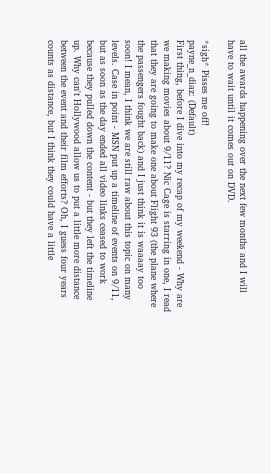all the awards happening over the next few months and I will have to wait until it comes out on DVD.

*sigh* Pisses me off!
payne_n_diaz: (Default)
First thing, before I dive into my recap of my weekend - Why are we making movies about 9/11? Nic Cage is starring in one, I read that they are going to make one about Flight 93 (the plane where the passengers fought back) and I just think it is waaaay too soon! I mean, I think we are still raw about this topic on many levels. Case in point - MSN put up a timeline of events on 9/11, but as soon as the day ended all video links ceased to work because they pulled down the content - but they left the timeline up. Why can't Hollywood allow us to put a little more distance between the event and their film efforts? Oh, I guess four years counts as distance, but I think they could have a little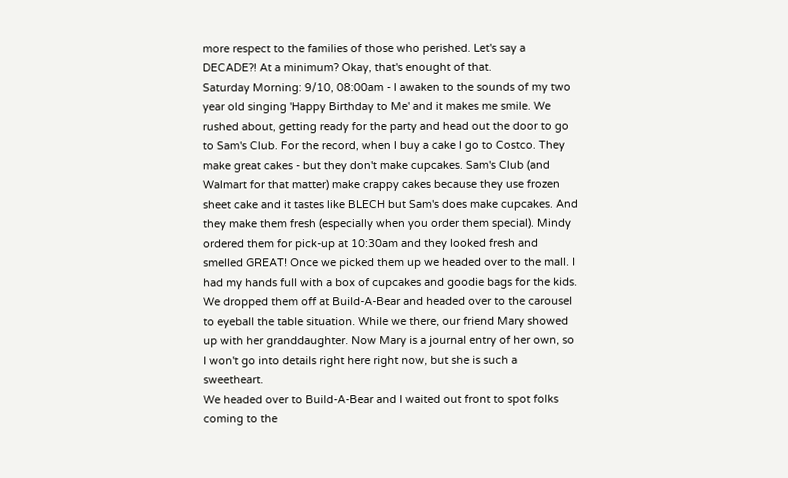more respect to the families of those who perished. Let's say a DECADE?! At a minimum? Okay, that's enought of that.
Saturday Morning: 9/10, 08:00am - I awaken to the sounds of my two year old singing 'Happy Birthday to Me' and it makes me smile. We rushed about, getting ready for the party and head out the door to go to Sam's Club. For the record, when I buy a cake I go to Costco. They make great cakes - but they don't make cupcakes. Sam's Club (and Walmart for that matter) make crappy cakes because they use frozen sheet cake and it tastes like BLECH but Sam's does make cupcakes. And they make them fresh (especially when you order them special). Mindy ordered them for pick-up at 10:30am and they looked fresh and smelled GREAT! Once we picked them up we headed over to the mall. I had my hands full with a box of cupcakes and goodie bags for the kids. We dropped them off at Build-A-Bear and headed over to the carousel to eyeball the table situation. While we there, our friend Mary showed up with her granddaughter. Now Mary is a journal entry of her own, so I won't go into details right here right now, but she is such a sweetheart.
We headed over to Build-A-Bear and I waited out front to spot folks coming to the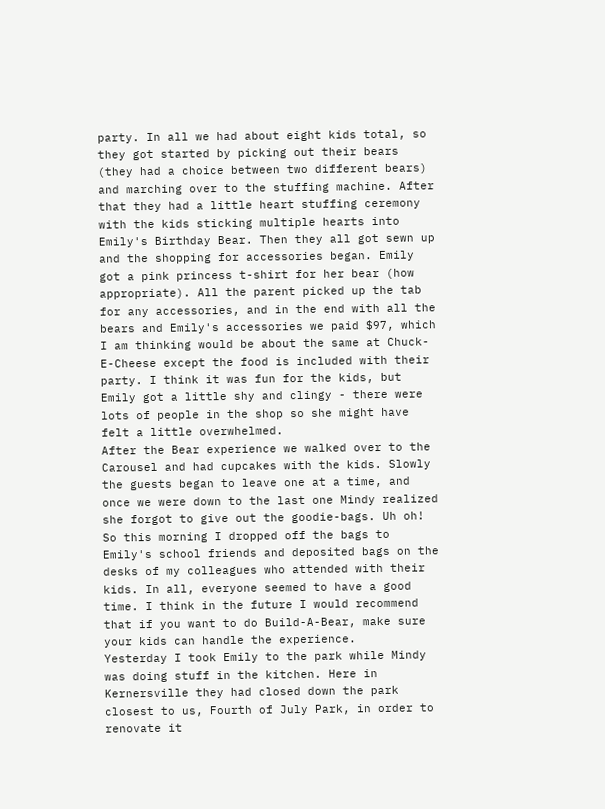party. In all we had about eight kids total, so they got started by picking out their bears (they had a choice between two different bears) and marching over to the stuffing machine. After that they had a little heart stuffing ceremony with the kids sticking multiple hearts into Emily's Birthday Bear. Then they all got sewn up and the shopping for accessories began. Emily got a pink princess t-shirt for her bear (how appropriate). All the parent picked up the tab for any accessories, and in the end with all the bears and Emily's accessories we paid $97, which I am thinking would be about the same at Chuck-E-Cheese except the food is included with their party. I think it was fun for the kids, but Emily got a little shy and clingy - there were lots of people in the shop so she might have felt a little overwhelmed.
After the Bear experience we walked over to the Carousel and had cupcakes with the kids. Slowly the guests began to leave one at a time, and once we were down to the last one Mindy realized she forgot to give out the goodie-bags. Uh oh! So this morning I dropped off the bags to Emily's school friends and deposited bags on the desks of my colleagues who attended with their kids. In all, everyone seemed to have a good time. I think in the future I would recommend that if you want to do Build-A-Bear, make sure your kids can handle the experience.
Yesterday I took Emily to the park while Mindy was doing stuff in the kitchen. Here in Kernersville they had closed down the park closest to us, Fourth of July Park, in order to renovate it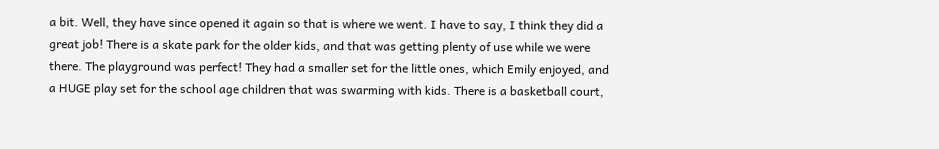a bit. Well, they have since opened it again so that is where we went. I have to say, I think they did a great job! There is a skate park for the older kids, and that was getting plenty of use while we were there. The playground was perfect! They had a smaller set for the little ones, which Emily enjoyed, and a HUGE play set for the school age children that was swarming with kids. There is a basketball court,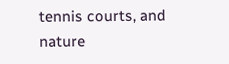tennis courts, and nature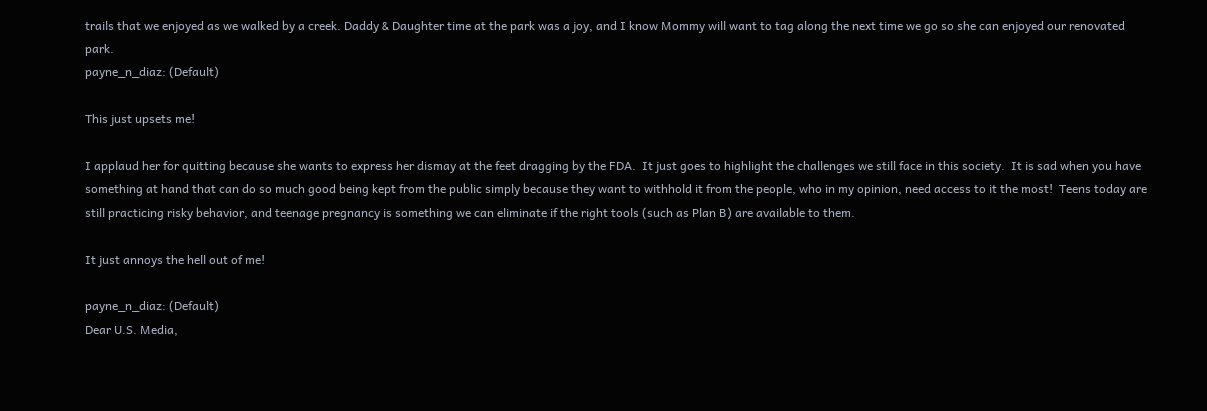trails that we enjoyed as we walked by a creek. Daddy & Daughter time at the park was a joy, and I know Mommy will want to tag along the next time we go so she can enjoyed our renovated park.
payne_n_diaz: (Default)

This just upsets me!

I applaud her for quitting because she wants to express her dismay at the feet dragging by the FDA.  It just goes to highlight the challenges we still face in this society.  It is sad when you have something at hand that can do so much good being kept from the public simply because they want to withhold it from the people, who in my opinion, need access to it the most!  Teens today are still practicing risky behavior, and teenage pregnancy is something we can eliminate if the right tools (such as Plan B) are available to them.

It just annoys the hell out of me!

payne_n_diaz: (Default)
Dear U.S. Media,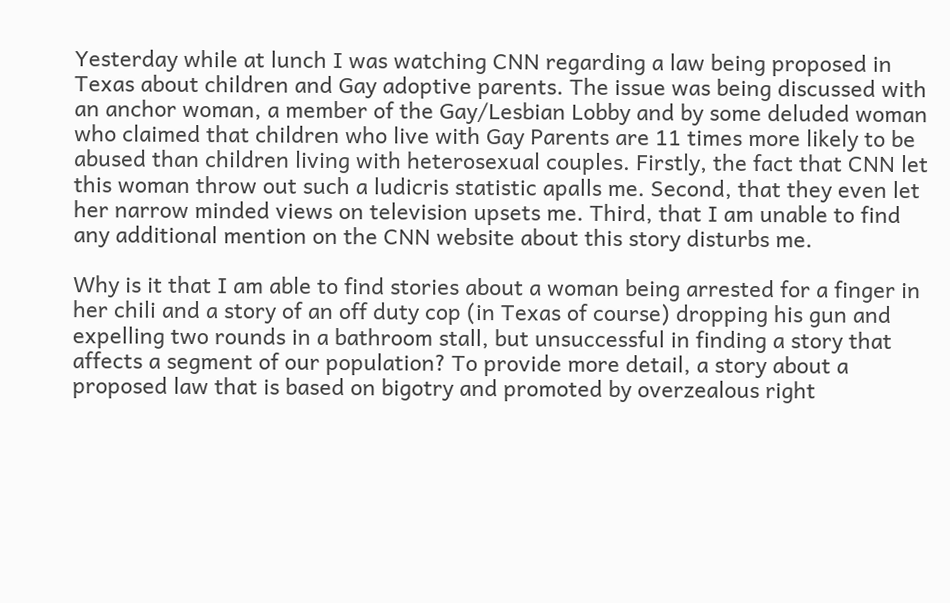Yesterday while at lunch I was watching CNN regarding a law being proposed in Texas about children and Gay adoptive parents. The issue was being discussed with an anchor woman, a member of the Gay/Lesbian Lobby and by some deluded woman who claimed that children who live with Gay Parents are 11 times more likely to be abused than children living with heterosexual couples. Firstly, the fact that CNN let this woman throw out such a ludicris statistic apalls me. Second, that they even let her narrow minded views on television upsets me. Third, that I am unable to find any additional mention on the CNN website about this story disturbs me.

Why is it that I am able to find stories about a woman being arrested for a finger in her chili and a story of an off duty cop (in Texas of course) dropping his gun and expelling two rounds in a bathroom stall, but unsuccessful in finding a story that affects a segment of our population? To provide more detail, a story about a proposed law that is based on bigotry and promoted by overzealous right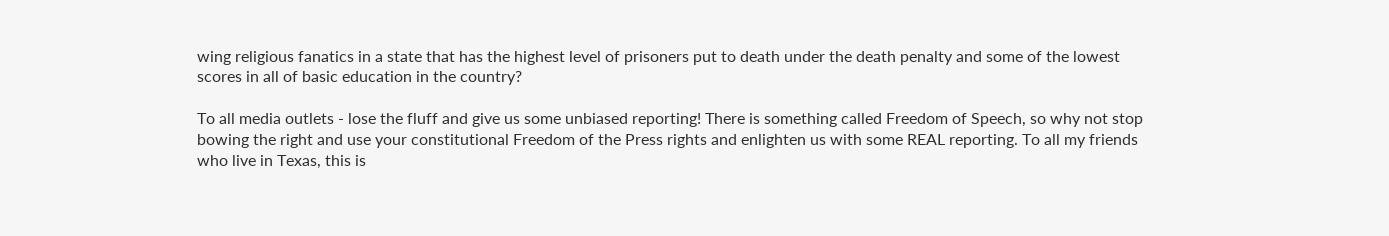wing religious fanatics in a state that has the highest level of prisoners put to death under the death penalty and some of the lowest scores in all of basic education in the country?

To all media outlets - lose the fluff and give us some unbiased reporting! There is something called Freedom of Speech, so why not stop bowing the right and use your constitutional Freedom of the Press rights and enlighten us with some REAL reporting. To all my friends who live in Texas, this is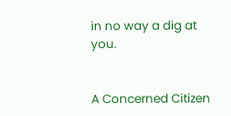in no way a dig at you.


A Concerned Citizen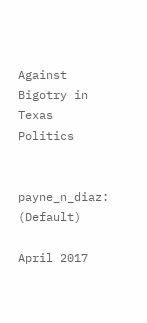Against Bigotry in Texas Politics


payne_n_diaz: (Default)

April 2017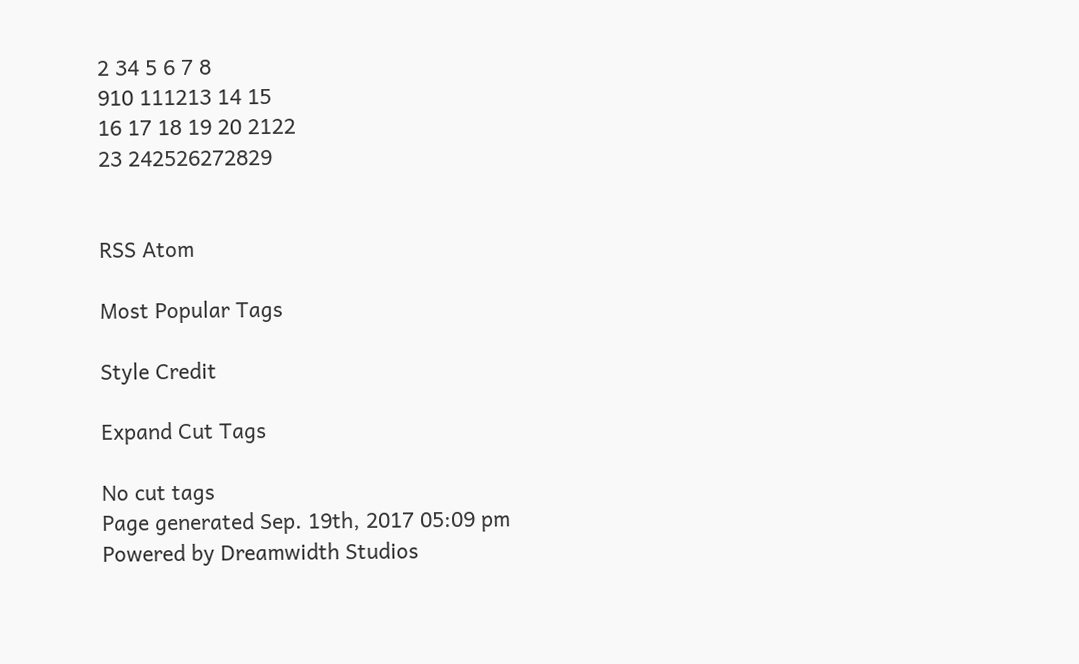2 34 5 6 7 8
910 111213 14 15
16 17 18 19 20 2122
23 242526272829


RSS Atom

Most Popular Tags

Style Credit

Expand Cut Tags

No cut tags
Page generated Sep. 19th, 2017 05:09 pm
Powered by Dreamwidth Studios